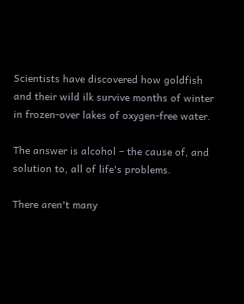Scientists have discovered how goldfish and their wild ilk survive months of winter in frozen-over lakes of oxygen-free water.

The answer is alcohol – the cause of, and solution to, all of life's problems.

There aren't many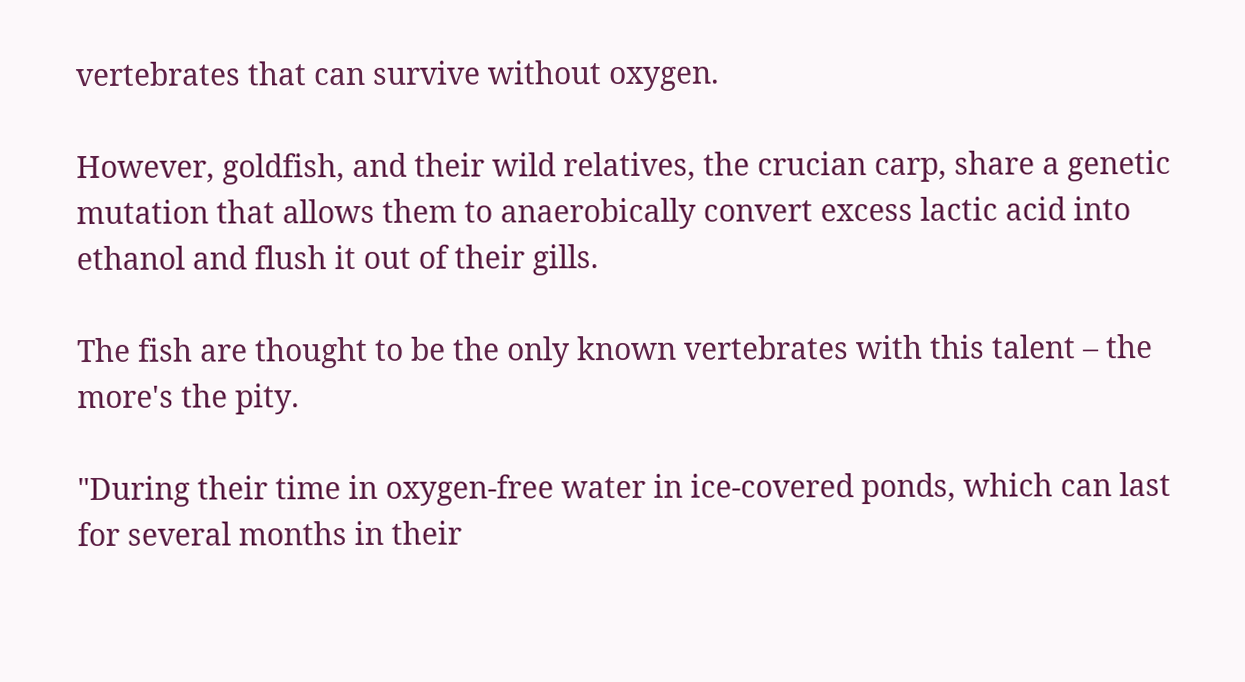vertebrates that can survive without oxygen.

However, goldfish, and their wild relatives, the crucian carp, share a genetic mutation that allows them to anaerobically convert excess lactic acid into ethanol and flush it out of their gills.

The fish are thought to be the only known vertebrates with this talent – the more's the pity.

"During their time in oxygen-free water in ice-covered ponds, which can last for several months in their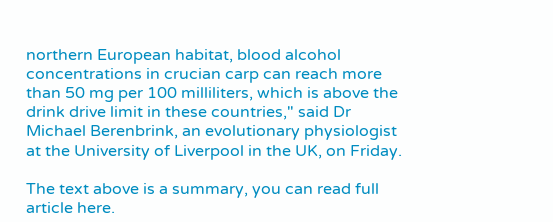northern European habitat, blood alcohol concentrations in crucian carp can reach more than 50 mg per 100 milliliters, which is above the drink drive limit in these countries," said Dr Michael Berenbrink, an evolutionary physiologist at the University of Liverpool in the UK, on Friday.

The text above is a summary, you can read full article here.